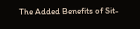The Added Benefits of Sit-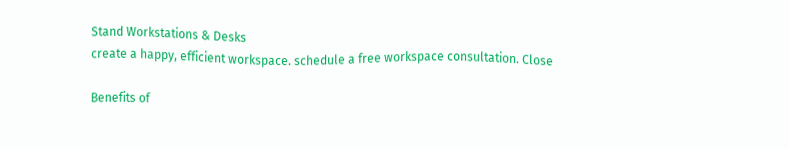Stand Workstations & Desks
create a happy, efficient workspace. schedule a free workspace consultation. Close

Benefits of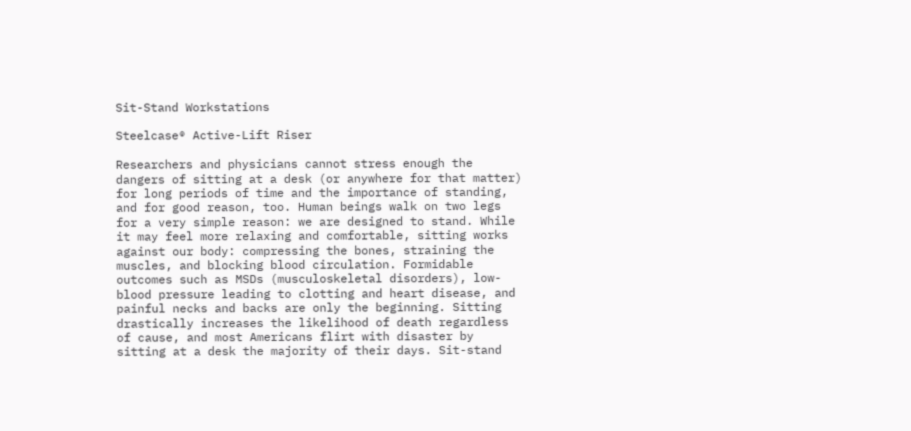Sit-Stand Workstations

Steelcase® Active-Lift Riser

Researchers and physicians cannot stress enough the dangers of sitting at a desk (or anywhere for that matter) for long periods of time and the importance of standing, and for good reason, too. Human beings walk on two legs for a very simple reason: we are designed to stand. While it may feel more relaxing and comfortable, sitting works against our body: compressing the bones, straining the muscles, and blocking blood circulation. Formidable outcomes such as MSDs (musculoskeletal disorders), low-blood pressure leading to clotting and heart disease, and painful necks and backs are only the beginning. Sitting drastically increases the likelihood of death regardless of cause, and most Americans flirt with disaster by sitting at a desk the majority of their days. Sit-stand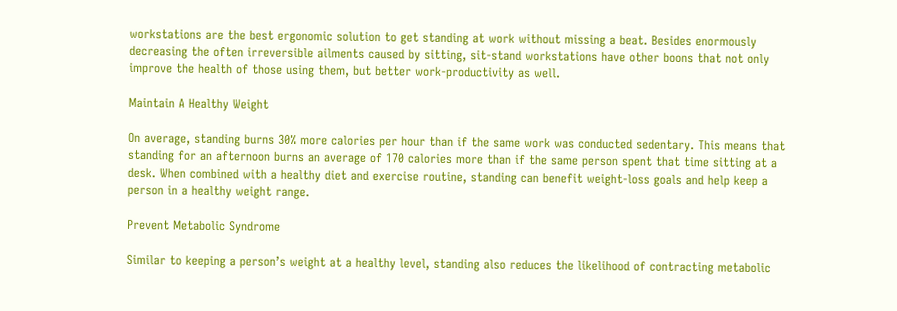workstations are the best ergonomic solution to get standing at work without missing a beat. Besides enormously decreasing the often irreversible ailments caused by sitting, sit-stand workstations have other boons that not only improve the health of those using them, but better work-productivity as well.

Maintain A Healthy Weight

On average, standing burns 30% more calories per hour than if the same work was conducted sedentary. This means that standing for an afternoon burns an average of 170 calories more than if the same person spent that time sitting at a desk. When combined with a healthy diet and exercise routine, standing can benefit weight-loss goals and help keep a person in a healthy weight range.

Prevent Metabolic Syndrome

Similar to keeping a person’s weight at a healthy level, standing also reduces the likelihood of contracting metabolic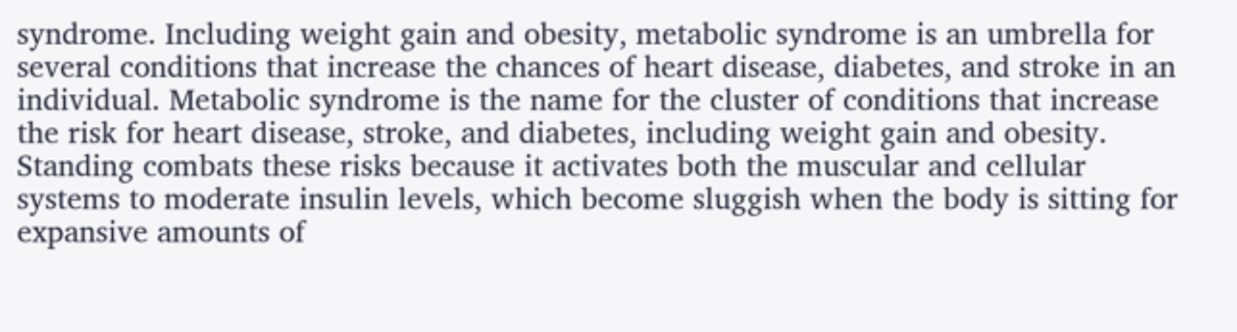syndrome. Including weight gain and obesity, metabolic syndrome is an umbrella for several conditions that increase the chances of heart disease, diabetes, and stroke in an individual. Metabolic syndrome is the name for the cluster of conditions that increase the risk for heart disease, stroke, and diabetes, including weight gain and obesity. Standing combats these risks because it activates both the muscular and cellular systems to moderate insulin levels, which become sluggish when the body is sitting for expansive amounts of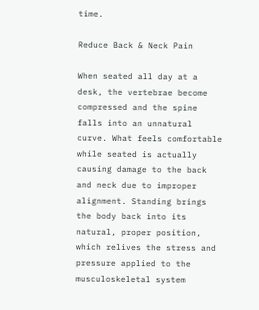time.

Reduce Back & Neck Pain

When seated all day at a desk, the vertebrae become compressed and the spine falls into an unnatural curve. What feels comfortable while seated is actually causing damage to the back and neck due to improper alignment. Standing brings the body back into its natural, proper position, which relives the stress and pressure applied to the musculoskeletal system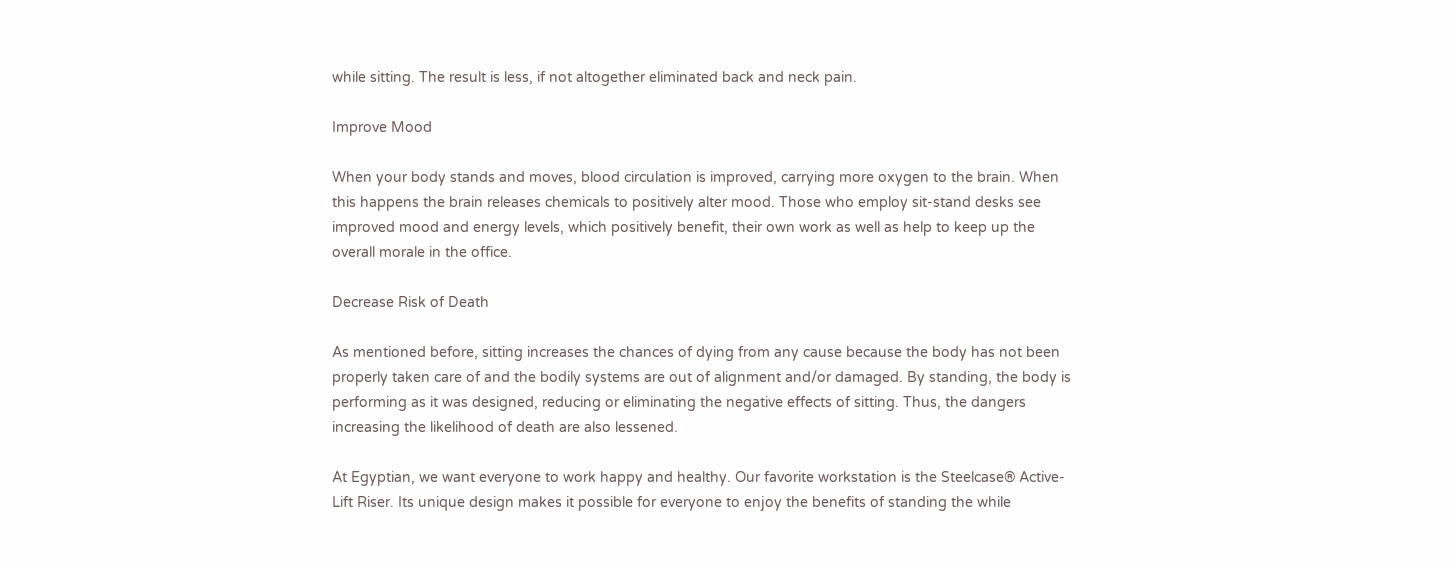while sitting. The result is less, if not altogether eliminated back and neck pain.

Improve Mood

When your body stands and moves, blood circulation is improved, carrying more oxygen to the brain. When this happens the brain releases chemicals to positively alter mood. Those who employ sit-stand desks see improved mood and energy levels, which positively benefit, their own work as well as help to keep up the overall morale in the office.

Decrease Risk of Death

As mentioned before, sitting increases the chances of dying from any cause because the body has not been properly taken care of and the bodily systems are out of alignment and/or damaged. By standing, the body is performing as it was designed, reducing or eliminating the negative effects of sitting. Thus, the dangers increasing the likelihood of death are also lessened.

At Egyptian, we want everyone to work happy and healthy. Our favorite workstation is the Steelcase® Active-Lift Riser. Its unique design makes it possible for everyone to enjoy the benefits of standing the while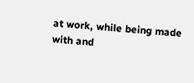at work, while being made with and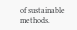of sustainable methods.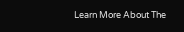Learn More About The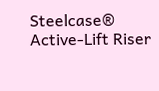Steelcase® Active-Lift Riser